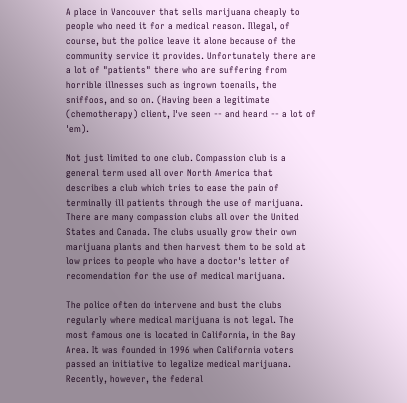A place in Vancouver that sells marijuana cheaply to people who need it for a medical reason. Illegal, of course, but the police leave it alone because of the community service it provides. Unfortunately there are a lot of "patients" there who are suffering from horrible illnesses such as ingrown toenails, the sniffoos, and so on. (Having been a legitimate (chemotherapy) client, I've seen -- and heard -- a lot of 'em).

Not just limited to one club. Compassion club is a general term used all over North America that describes a club which tries to ease the pain of terminally ill patients through the use of marijuana. There are many compassion clubs all over the United States and Canada. The clubs usually grow their own marijuana plants and then harvest them to be sold at low prices to people who have a doctor's letter of recomendation for the use of medical marijuana.

The police often do intervene and bust the clubs regularly where medical marijuana is not legal. The most famous one is located in California, in the Bay Area. It was founded in 1996 when California voters passed an initiative to legalize medical marijuana. Recently, however, the federal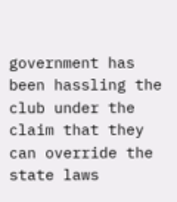government has been hassling the club under the claim that they can override the state laws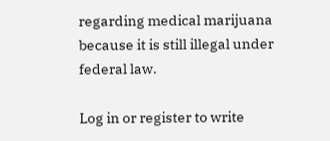regarding medical marijuana because it is still illegal under federal law.

Log in or register to write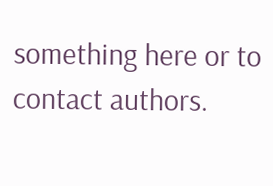something here or to contact authors.